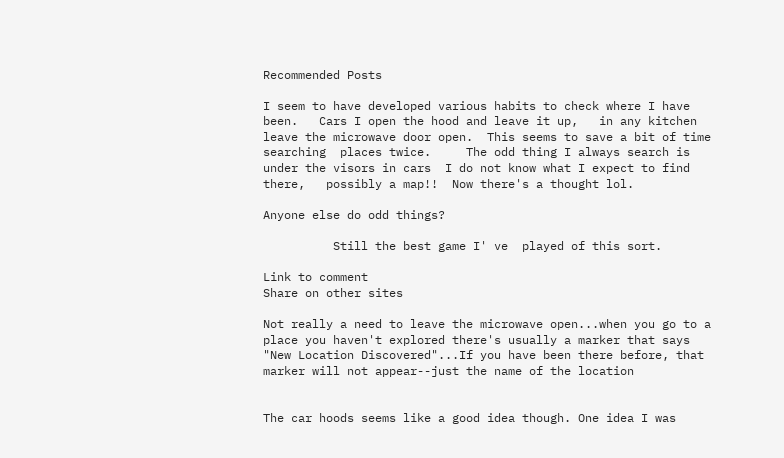Recommended Posts

I seem to have developed various habits to check where I have been.   Cars I open the hood and leave it up,   in any kitchen leave the microwave door open.  This seems to save a bit of time searching  places twice.     The odd thing I always search is under the visors in cars  I do not know what I expect to find there,   possibly a map!!  Now there's a thought lol.

Anyone else do odd things?

          Still the best game I' ve  played of this sort.

Link to comment
Share on other sites

Not really a need to leave the microwave open...when you go to a place you haven't explored there's usually a marker that says "New Location Discovered"...If you have been there before, that marker will not appear--just the name of the location


The car hoods seems like a good idea though. One idea I was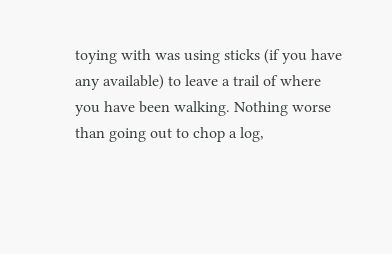toying with was using sticks (if you have any available) to leave a trail of where you have been walking. Nothing worse than going out to chop a log,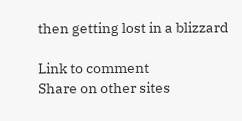then getting lost in a blizzard

Link to comment
Share on other sites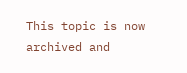This topic is now archived and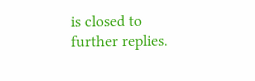is closed to further replies.